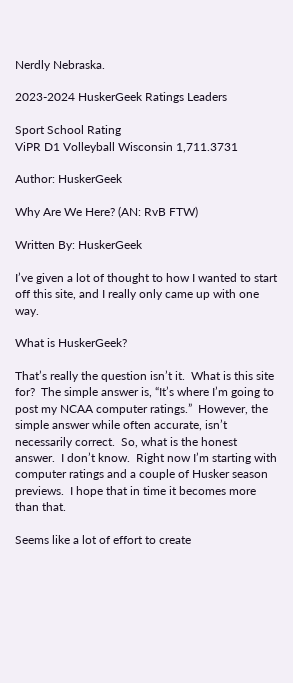Nerdly Nebraska.

2023-2024 HuskerGeek Ratings Leaders

Sport School Rating
ViPR D1 Volleyball Wisconsin 1,711.3731

Author: HuskerGeek

Why Are We Here? (AN: RvB FTW)

Written By: HuskerGeek

I’ve given a lot of thought to how I wanted to start off this site, and I really only came up with one way.

What is HuskerGeek?

That’s really the question isn’t it.  What is this site for?  The simple answer is, “It’s where I’m going to post my NCAA computer ratings.”  However, the simple answer while often accurate, isn’t necessarily correct.  So, what is the honest answer.  I don’t know.  Right now I’m starting with computer ratings and a couple of Husker season previews.  I hope that in time it becomes more than that.

Seems like a lot of effort to create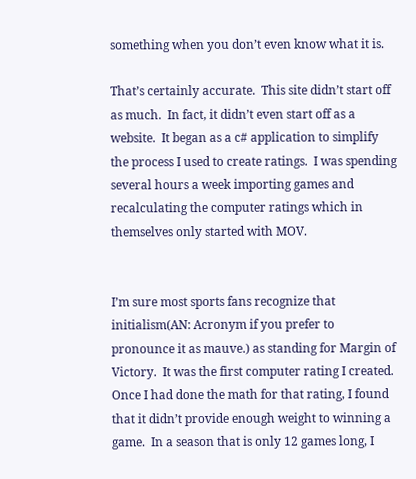something when you don’t even know what it is.

That’s certainly accurate.  This site didn’t start off as much.  In fact, it didn’t even start off as a website.  It began as a c# application to simplify the process I used to create ratings.  I was spending several hours a week importing games and recalculating the computer ratings which in themselves only started with MOV.


I’m sure most sports fans recognize that initialism(AN: Acronym if you prefer to pronounce it as mauve.) as standing for Margin of Victory.  It was the first computer rating I created.  Once I had done the math for that rating, I found that it didn’t provide enough weight to winning a game.  In a season that is only 12 games long, I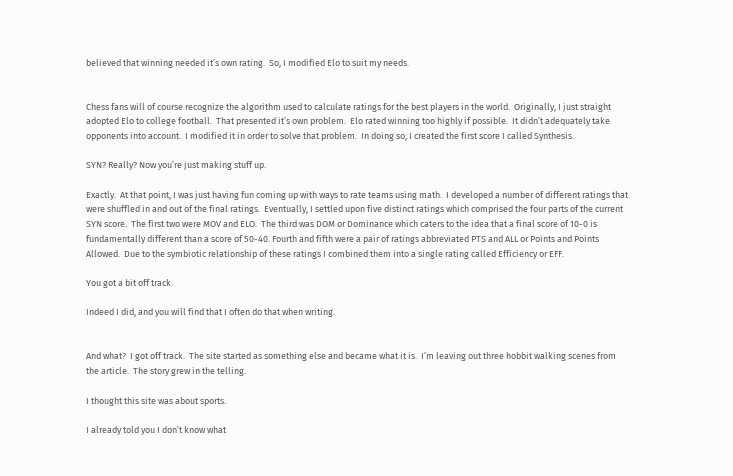believed that winning needed it’s own rating.  So, I modified Elo to suit my needs.


Chess fans will of course recognize the algorithm used to calculate ratings for the best players in the world.  Originally, I just straight adopted Elo to college football.  That presented it’s own problem.  Elo rated winning too highly if possible.  It didn’t adequately take opponents into account.  I modified it in order to solve that problem.  In doing so, I created the first score I called Synthesis.

SYN? Really? Now you’re just making stuff up.

Exactly.  At that point, I was just having fun coming up with ways to rate teams using math.  I developed a number of different ratings that were shuffled in and out of the final ratings.  Eventually, I settled upon five distinct ratings which comprised the four parts of the current SYN score.  The first two were MOV and ELO.  The third was DOM or Dominance which caters to the idea that a final score of 10-0 is fundamentally different than a score of 50-40. Fourth and fifth were a pair of ratings abbreviated PTS and ALL or Points and Points Allowed.  Due to the symbiotic relationship of these ratings I combined them into a single rating called Efficiency or EFF.

You got a bit off track.

Indeed I did, and you will find that I often do that when writing.


And what?  I got off track.  The site started as something else and became what it is.  I’m leaving out three hobbit walking scenes from the article.  The story grew in the telling.

I thought this site was about sports.

I already told you I don’t know what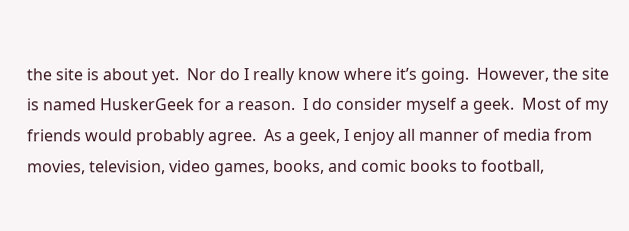the site is about yet.  Nor do I really know where it’s going.  However, the site is named HuskerGeek for a reason.  I do consider myself a geek.  Most of my friends would probably agree.  As a geek, I enjoy all manner of media from movies, television, video games, books, and comic books to football,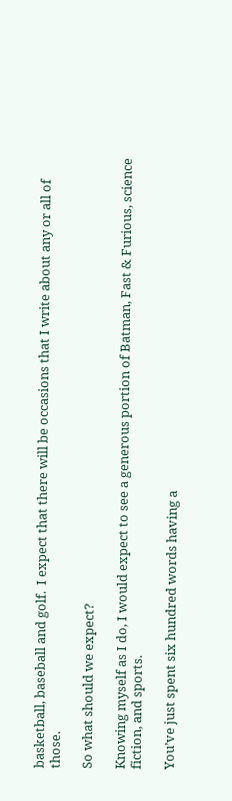basketball, baseball and golf.  I expect that there will be occasions that I write about any or all of those.

So what should we expect?

Knowing myself as I do, I would expect to see a generous portion of Batman, Fast & Furious, science fiction, and sports.

You’ve just spent six hundred words having a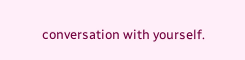conversation with yourself.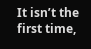It isn’t the first time,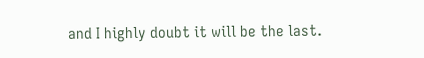and I highly doubt it will be the last.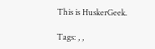This is HuskerGeek.

Tags: , ,